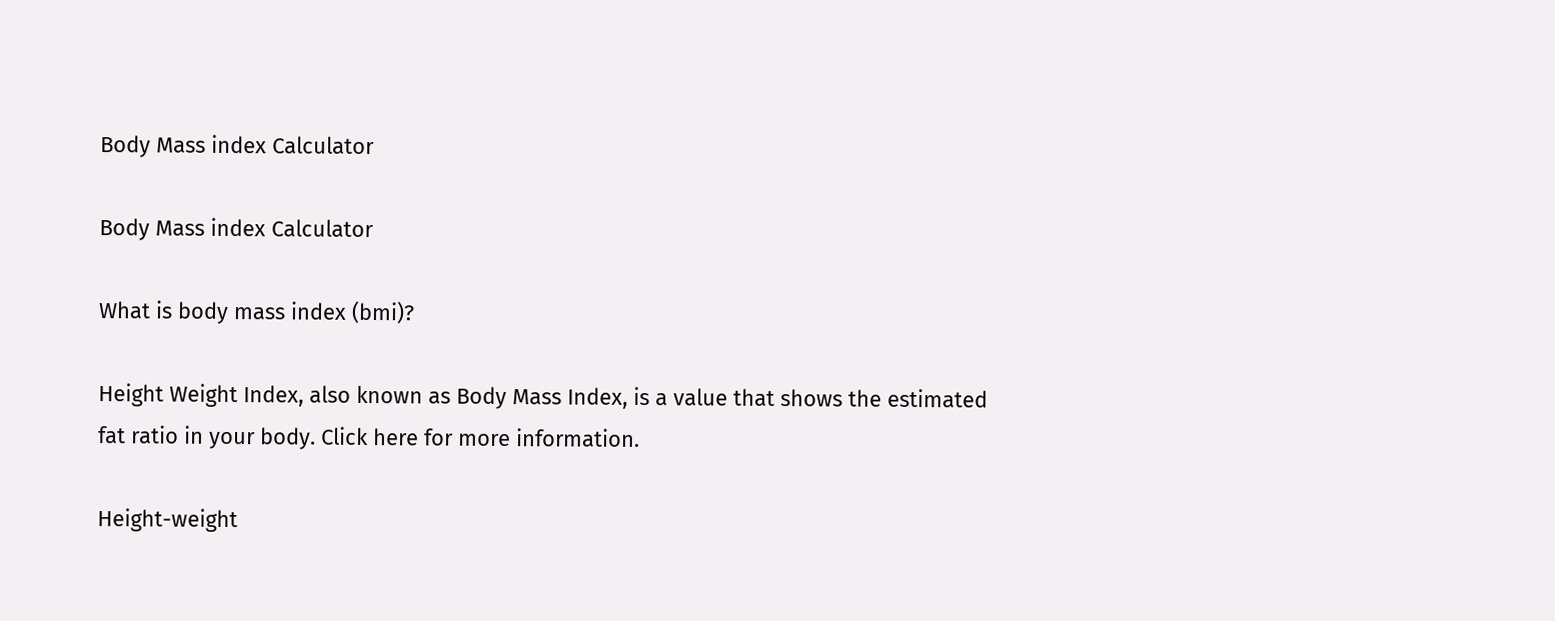Body Mass index Calculator

Body Mass index Calculator

What is body mass index (bmi)?

Height Weight Index, also known as Body Mass Index, is a value that shows the estimated fat ratio in your body. Click here for more information.

Height-weight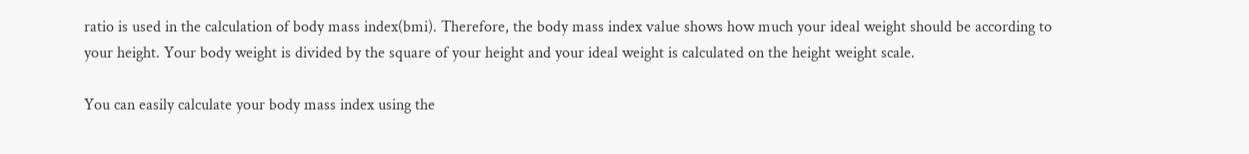ratio is used in the calculation of body mass index(bmi). Therefore, the body mass index value shows how much your ideal weight should be according to your height. Your body weight is divided by the square of your height and your ideal weight is calculated on the height weight scale.

You can easily calculate your body mass index using the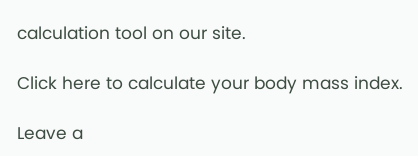calculation tool on our site.

Click here to calculate your body mass index.

Leave a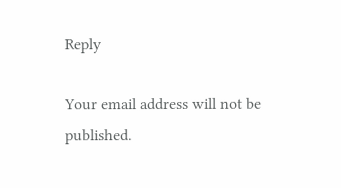Reply

Your email address will not be published.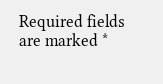Required fields are marked *